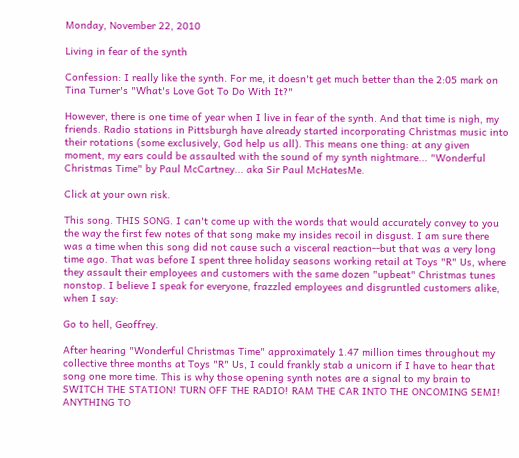Monday, November 22, 2010

Living in fear of the synth

Confession: I really like the synth. For me, it doesn't get much better than the 2:05 mark on Tina Turner's "What's Love Got To Do With It?"

However, there is one time of year when I live in fear of the synth. And that time is nigh, my friends. Radio stations in Pittsburgh have already started incorporating Christmas music into their rotations (some exclusively, God help us all). This means one thing: at any given moment, my ears could be assaulted with the sound of my synth nightmare... "Wonderful Christmas Time" by Paul McCartney... aka Sir Paul McHatesMe.

Click at your own risk.

This song. THIS SONG. I can't come up with the words that would accurately convey to you the way the first few notes of that song make my insides recoil in disgust. I am sure there was a time when this song did not cause such a visceral reaction--but that was a very long time ago. That was before I spent three holiday seasons working retail at Toys "R" Us, where they assault their employees and customers with the same dozen "upbeat" Christmas tunes nonstop. I believe I speak for everyone, frazzled employees and disgruntled customers alike, when I say:

Go to hell, Geoffrey.

After hearing "Wonderful Christmas Time" approximately 1.47 million times throughout my collective three months at Toys "R" Us, I could frankly stab a unicorn if I have to hear that song one more time. This is why those opening synth notes are a signal to my brain to SWITCH THE STATION! TURN OFF THE RADIO! RAM THE CAR INTO THE ONCOMING SEMI! ANYTHING TO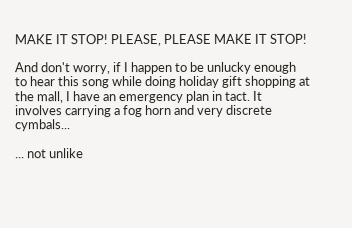MAKE IT STOP! PLEASE, PLEASE MAKE IT STOP!

And don't worry, if I happen to be unlucky enough to hear this song while doing holiday gift shopping at the mall, I have an emergency plan in tact. It involves carrying a fog horn and very discrete cymbals...

... not unlike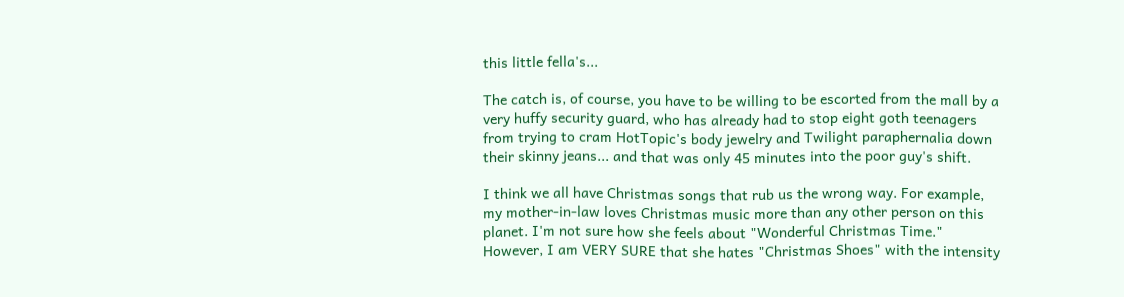this little fella's...

The catch is, of course, you have to be willing to be escorted from the mall by a very huffy security guard, who has already had to stop eight goth teenagers from trying to cram HotTopic's body jewelry and Twilight paraphernalia down their skinny jeans... and that was only 45 minutes into the poor guy's shift.

I think we all have Christmas songs that rub us the wrong way. For example, my mother-in-law loves Christmas music more than any other person on this planet. I'm not sure how she feels about "Wonderful Christmas Time." However, I am VERY SURE that she hates "Christmas Shoes" with the intensity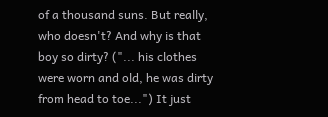of a thousand suns. But really, who doesn't? And why is that boy so dirty? ("... his clothes were worn and old, he was dirty from head to toe...") It just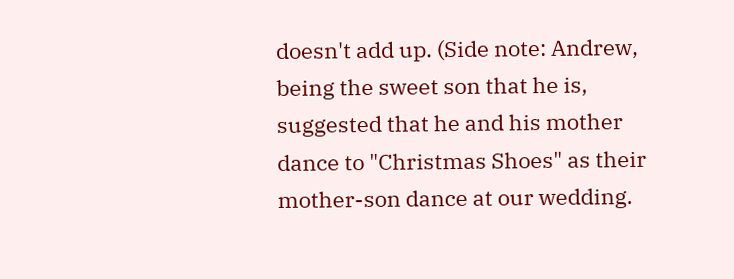doesn't add up. (Side note: Andrew, being the sweet son that he is, suggested that he and his mother dance to "Christmas Shoes" as their mother-son dance at our wedding.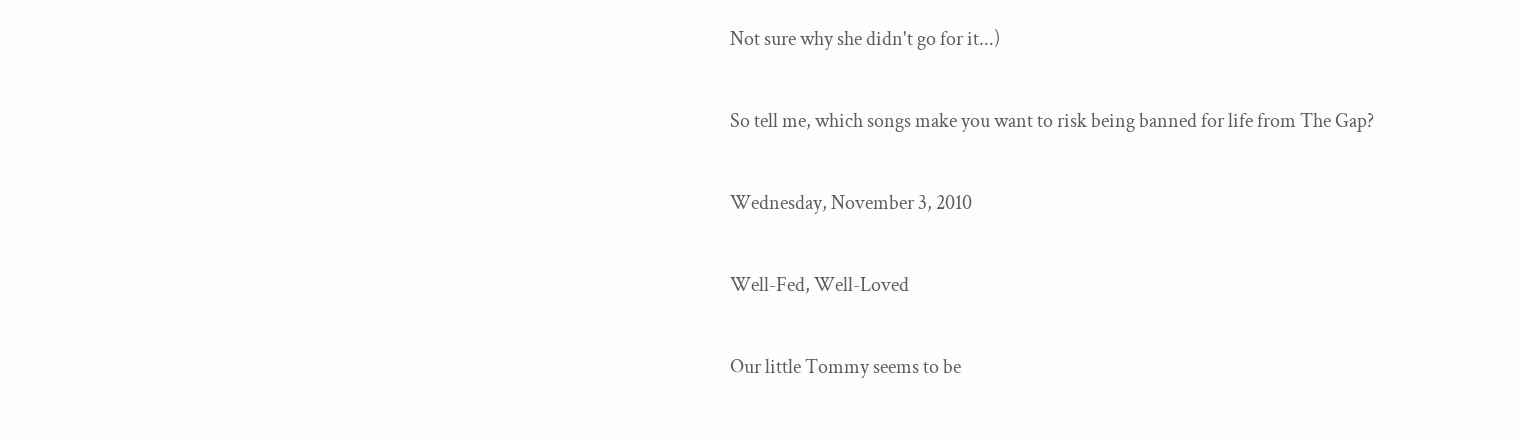Not sure why she didn't go for it...)

So tell me, which songs make you want to risk being banned for life from The Gap?

Wednesday, November 3, 2010

Well-Fed, Well-Loved

Our little Tommy seems to be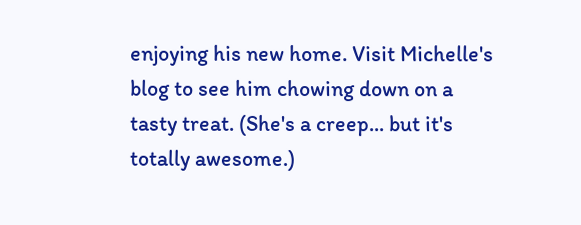enjoying his new home. Visit Michelle's blog to see him chowing down on a tasty treat. (She's a creep... but it's totally awesome.)